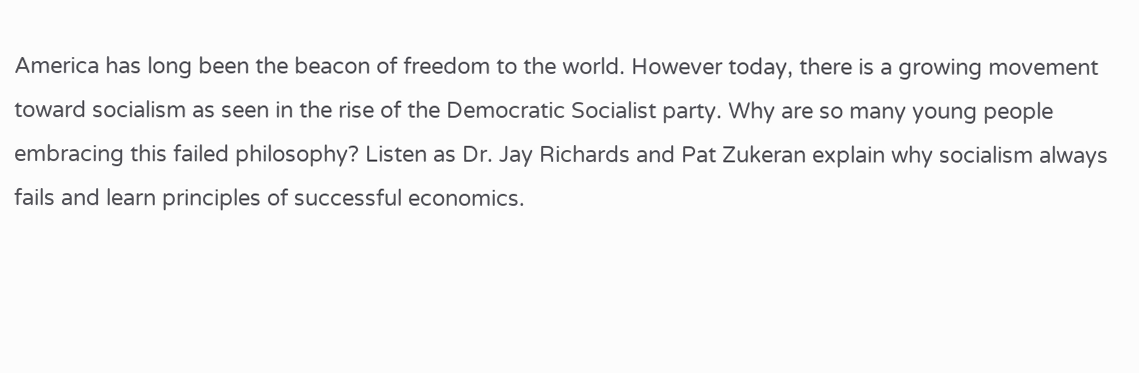America has long been the beacon of freedom to the world. However today, there is a growing movement toward socialism as seen in the rise of the Democratic Socialist party. Why are so many young people embracing this failed philosophy? Listen as Dr. Jay Richards and Pat Zukeran explain why socialism always fails and learn principles of successful economics.